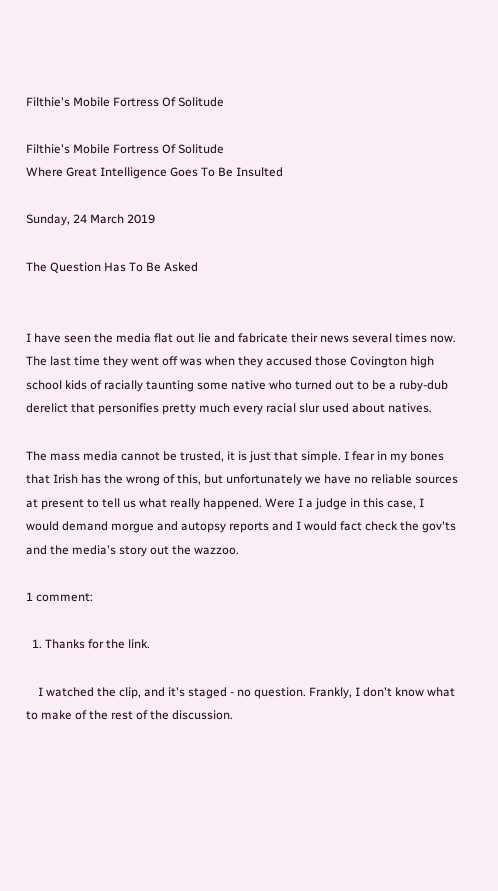Filthie's Mobile Fortress Of Solitude

Filthie's Mobile Fortress Of Solitude
Where Great Intelligence Goes To Be Insulted

Sunday, 24 March 2019

The Question Has To Be Asked


I have seen the media flat out lie and fabricate their news several times now. The last time they went off was when they accused those Covington high school kids of racially taunting some native who turned out to be a ruby-dub derelict that personifies pretty much every racial slur used about natives.

The mass media cannot be trusted, it is just that simple. I fear in my bones that Irish has the wrong of this, but unfortunately we have no reliable sources at present to tell us what really happened. Were I a judge in this case, I would demand morgue and autopsy reports and I would fact check the gov'ts and the media's story out the wazzoo.

1 comment:

  1. Thanks for the link.

    I watched the clip, and it's staged - no question. Frankly, I don't know what to make of the rest of the discussion.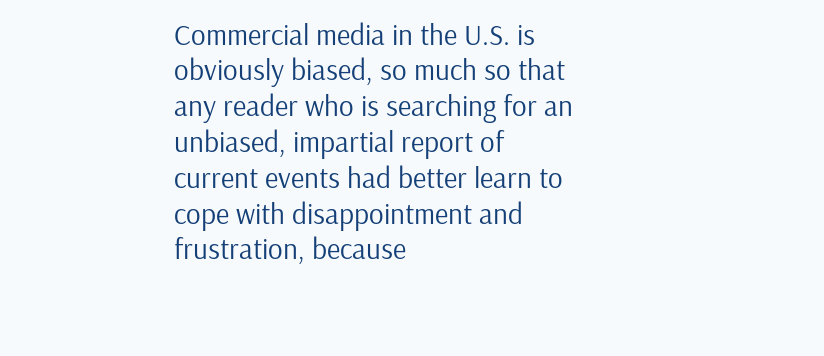Commercial media in the U.S. is obviously biased, so much so that any reader who is searching for an unbiased, impartial report of current events had better learn to cope with disappointment and frustration, because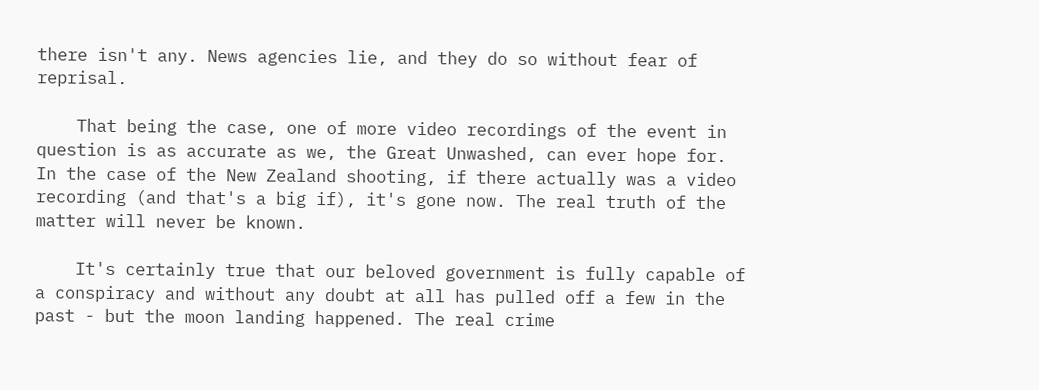there isn't any. News agencies lie, and they do so without fear of reprisal.

    That being the case, one of more video recordings of the event in question is as accurate as we, the Great Unwashed, can ever hope for. In the case of the New Zealand shooting, if there actually was a video recording (and that's a big if), it's gone now. The real truth of the matter will never be known.

    It's certainly true that our beloved government is fully capable of a conspiracy and without any doubt at all has pulled off a few in the past - but the moon landing happened. The real crime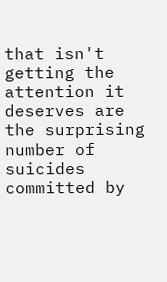that isn't getting the attention it deserves are the surprising number of suicides committed by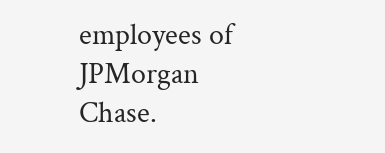employees of JPMorgan Chase.